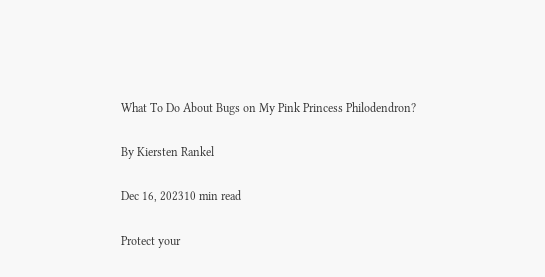What To Do About Bugs on My Pink Princess Philodendron?

By Kiersten Rankel

Dec 16, 202310 min read

Protect your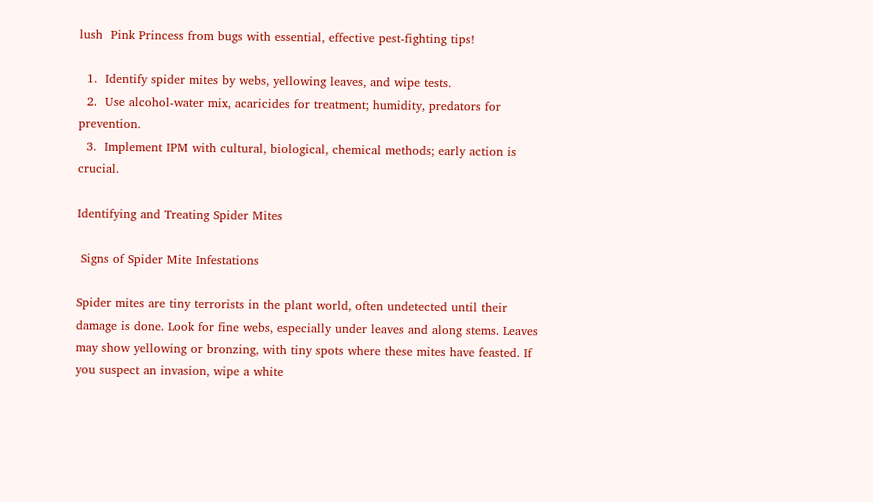lush  Pink Princess from bugs with essential, effective pest-fighting tips!

  1.  Identify spider mites by webs, yellowing leaves, and wipe tests.
  2.  Use alcohol-water mix, acaricides for treatment; humidity, predators for prevention.
  3.  Implement IPM with cultural, biological, chemical methods; early action is crucial.

Identifying and Treating Spider Mites

 Signs of Spider Mite Infestations

Spider mites are tiny terrorists in the plant world, often undetected until their damage is done. Look for fine webs, especially under leaves and along stems. Leaves may show yellowing or bronzing, with tiny spots where these mites have feasted. If you suspect an invasion, wipe a white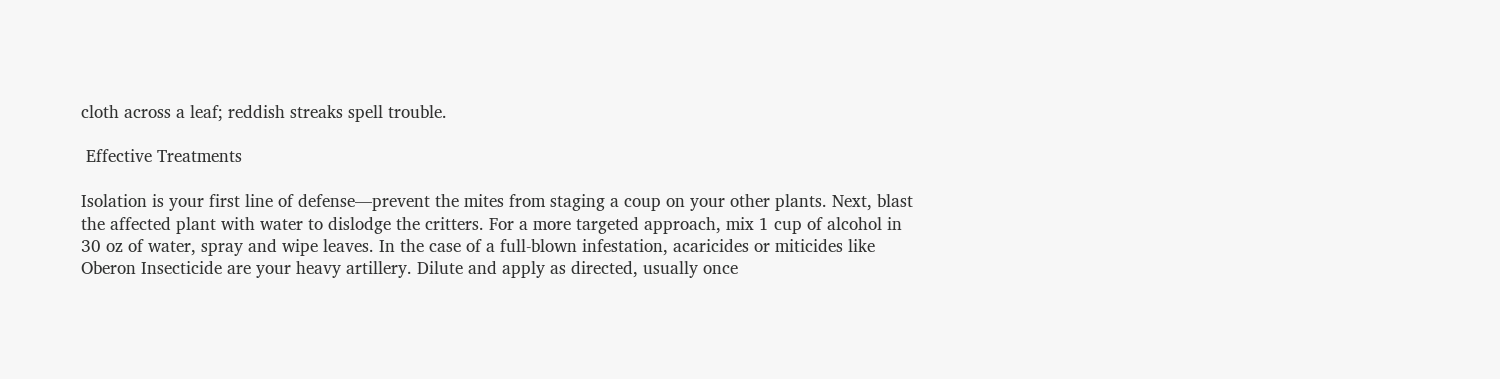cloth across a leaf; reddish streaks spell trouble.

 Effective Treatments

Isolation is your first line of defense—prevent the mites from staging a coup on your other plants. Next, blast the affected plant with water to dislodge the critters. For a more targeted approach, mix 1 cup of alcohol in 30 oz of water, spray and wipe leaves. In the case of a full-blown infestation, acaricides or miticides like Oberon Insecticide are your heavy artillery. Dilute and apply as directed, usually once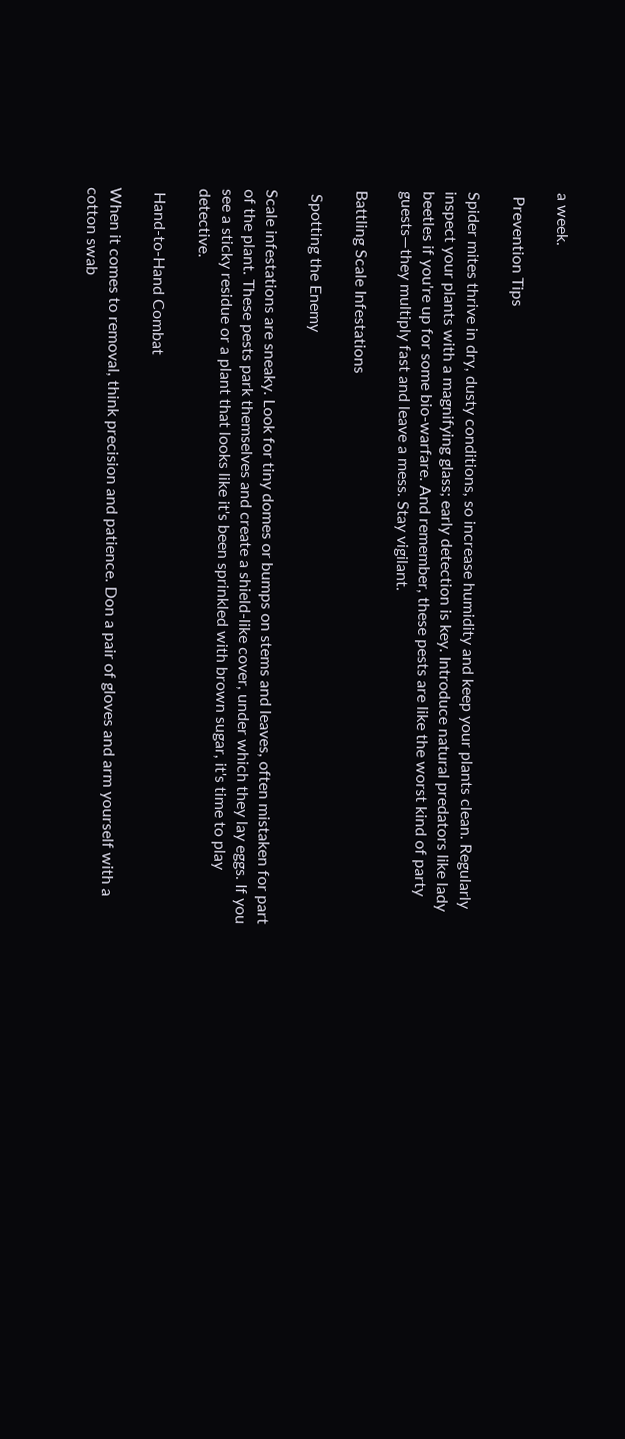a week.

 Prevention Tips

Spider mites thrive in dry, dusty conditions, so increase humidity and keep your plants clean. Regularly inspect your plants with a magnifying glass; early detection is key. Introduce natural predators like lady beetles if you're up for some bio-warfare. And remember, these pests are like the worst kind of party guests—they multiply fast and leave a mess. Stay vigilant.

Battling Scale Infestations

 Spotting the Enemy

Scale infestations are sneaky. Look for tiny domes or bumps on stems and leaves, often mistaken for part of the plant. These pests park themselves and create a shield-like cover, under which they lay eggs. If you see a sticky residue or a plant that looks like it's been sprinkled with brown sugar, it's time to play detective.

 Hand-to-Hand Combat

When it comes to removal, think precision and patience. Don a pair of gloves and arm yourself with a cotton swab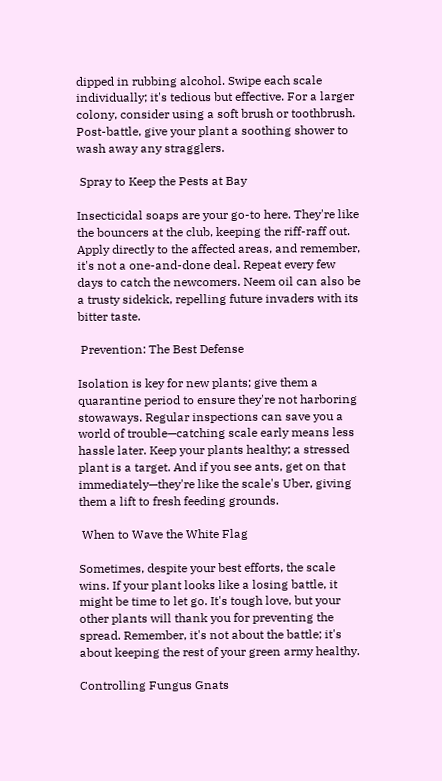dipped in rubbing alcohol. Swipe each scale individually; it's tedious but effective. For a larger colony, consider using a soft brush or toothbrush. Post-battle, give your plant a soothing shower to wash away any stragglers.

 Spray to Keep the Pests at Bay

Insecticidal soaps are your go-to here. They're like the bouncers at the club, keeping the riff-raff out. Apply directly to the affected areas, and remember, it's not a one-and-done deal. Repeat every few days to catch the newcomers. Neem oil can also be a trusty sidekick, repelling future invaders with its bitter taste.

 Prevention: The Best Defense

Isolation is key for new plants; give them a quarantine period to ensure they're not harboring stowaways. Regular inspections can save you a world of trouble—catching scale early means less hassle later. Keep your plants healthy; a stressed plant is a target. And if you see ants, get on that immediately—they're like the scale's Uber, giving them a lift to fresh feeding grounds.

 When to Wave the White Flag

Sometimes, despite your best efforts, the scale wins. If your plant looks like a losing battle, it might be time to let go. It's tough love, but your other plants will thank you for preventing the spread. Remember, it's not about the battle; it's about keeping the rest of your green army healthy.

Controlling Fungus Gnats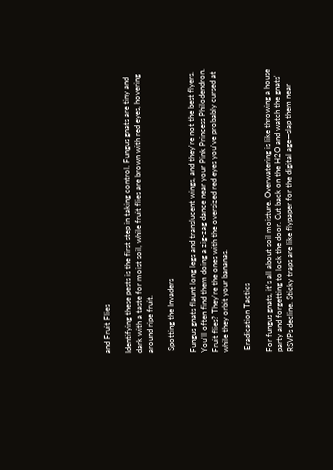and Fruit Flies

Identifying these pests is the first step in taking control. Fungus gnats are tiny and dark with a taste for moist soil, while fruit flies are brown with red eyes, hovering around ripe fruit.

 Spotting the Invaders

Fungus gnats flaunt long legs and translucent wings, and they're not the best flyers. You'll often find them doing a zig-zag dance near your Pink Princess Philodendron. Fruit flies? They're the ones with the oversized red eyes you've probably cursed at while they orbit your bananas.

 Eradication Tactics

For fungus gnats, it's all about soil moisture. Overwatering is like throwing a house party and forgetting to lock the door. Cut back on the H2O and watch the gnats' RSVPs decline. Sticky traps are like flypaper for the digital age—slap them near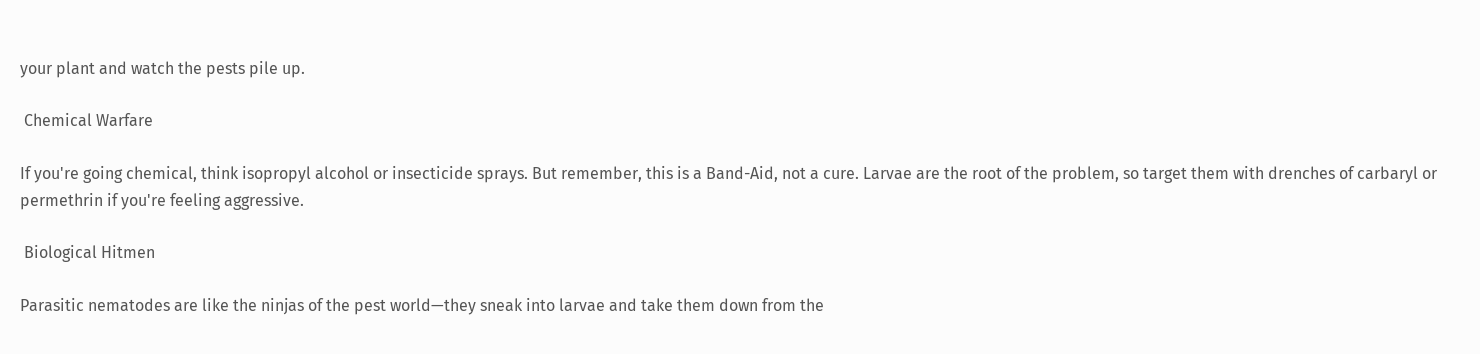your plant and watch the pests pile up.

 Chemical Warfare

If you're going chemical, think isopropyl alcohol or insecticide sprays. But remember, this is a Band-Aid, not a cure. Larvae are the root of the problem, so target them with drenches of carbaryl or permethrin if you're feeling aggressive.

 Biological Hitmen

Parasitic nematodes are like the ninjas of the pest world—they sneak into larvae and take them down from the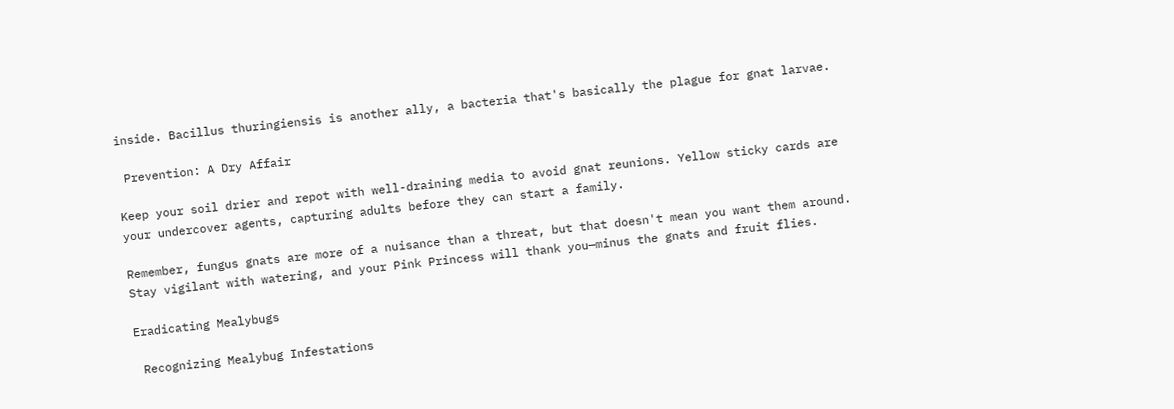inside. Bacillus thuringiensis is another ally, a bacteria that's basically the plague for gnat larvae.

 Prevention: A Dry Affair

Keep your soil drier and repot with well-draining media to avoid gnat reunions. Yellow sticky cards are your undercover agents, capturing adults before they can start a family.

Remember, fungus gnats are more of a nuisance than a threat, but that doesn't mean you want them around. Stay vigilant with watering, and your Pink Princess will thank you—minus the gnats and fruit flies.

Eradicating Mealybugs

 Recognizing Mealybug Infestations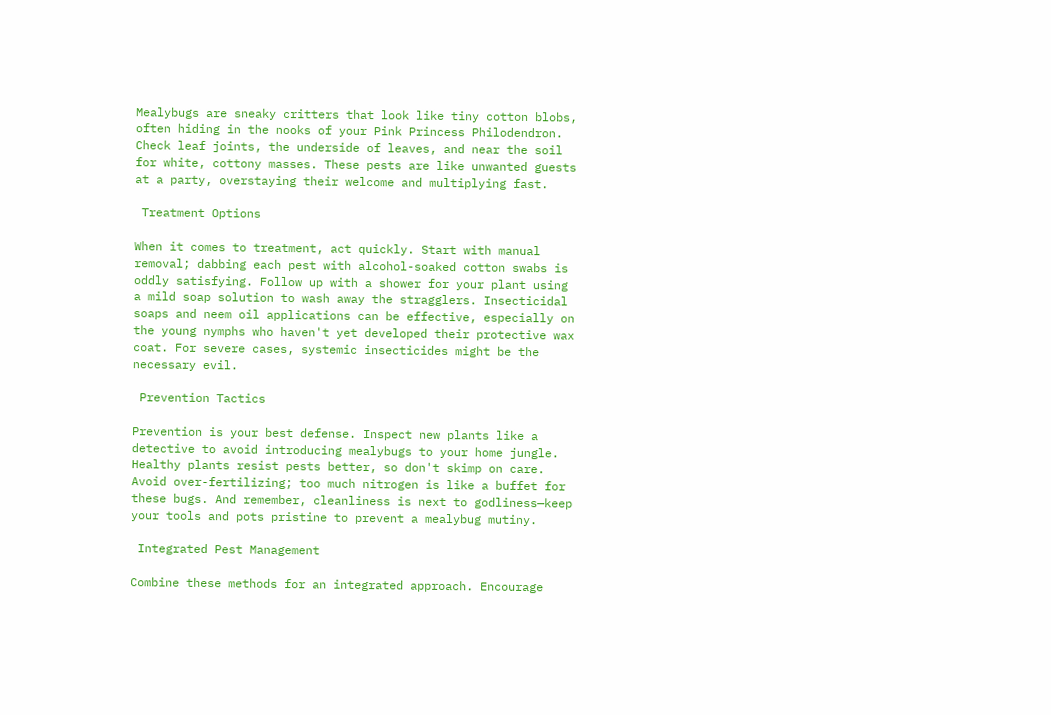Mealybugs are sneaky critters that look like tiny cotton blobs, often hiding in the nooks of your Pink Princess Philodendron. Check leaf joints, the underside of leaves, and near the soil for white, cottony masses. These pests are like unwanted guests at a party, overstaying their welcome and multiplying fast.

 Treatment Options

When it comes to treatment, act quickly. Start with manual removal; dabbing each pest with alcohol-soaked cotton swabs is oddly satisfying. Follow up with a shower for your plant using a mild soap solution to wash away the stragglers. Insecticidal soaps and neem oil applications can be effective, especially on the young nymphs who haven't yet developed their protective wax coat. For severe cases, systemic insecticides might be the necessary evil.

 Prevention Tactics

Prevention is your best defense. Inspect new plants like a detective to avoid introducing mealybugs to your home jungle. Healthy plants resist pests better, so don't skimp on care. Avoid over-fertilizing; too much nitrogen is like a buffet for these bugs. And remember, cleanliness is next to godliness—keep your tools and pots pristine to prevent a mealybug mutiny.

 Integrated Pest Management

Combine these methods for an integrated approach. Encourage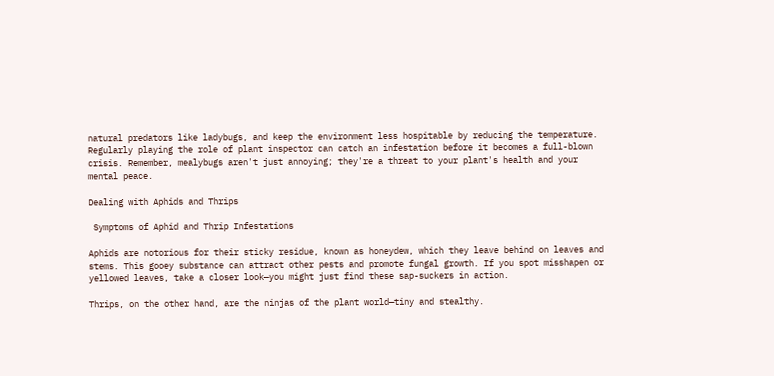natural predators like ladybugs, and keep the environment less hospitable by reducing the temperature. Regularly playing the role of plant inspector can catch an infestation before it becomes a full-blown crisis. Remember, mealybugs aren't just annoying; they're a threat to your plant's health and your mental peace.

Dealing with Aphids and Thrips

 Symptoms of Aphid and Thrip Infestations

Aphids are notorious for their sticky residue, known as honeydew, which they leave behind on leaves and stems. This gooey substance can attract other pests and promote fungal growth. If you spot misshapen or yellowed leaves, take a closer look—you might just find these sap-suckers in action.

Thrips, on the other hand, are the ninjas of the plant world—tiny and stealthy.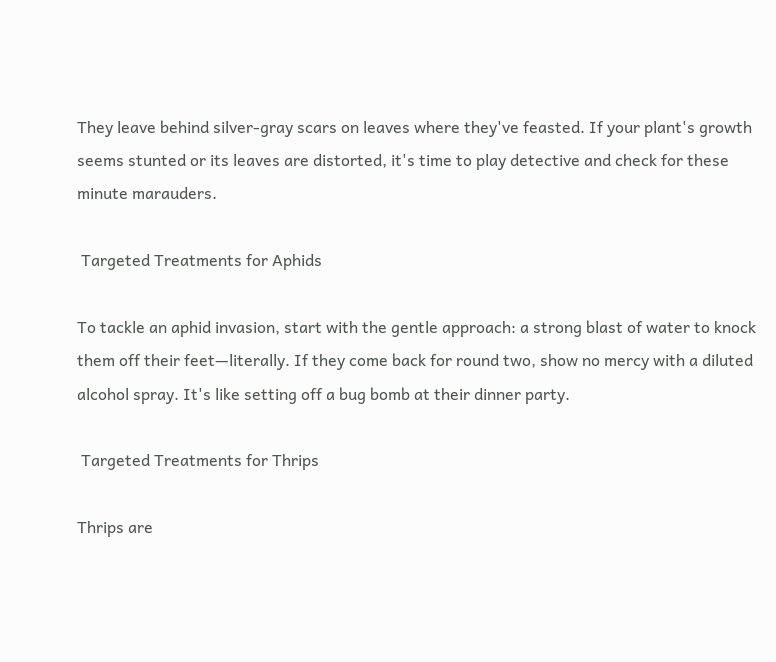They leave behind silver-gray scars on leaves where they've feasted. If your plant's growth seems stunted or its leaves are distorted, it's time to play detective and check for these minute marauders.

 Targeted Treatments for Aphids

To tackle an aphid invasion, start with the gentle approach: a strong blast of water to knock them off their feet—literally. If they come back for round two, show no mercy with a diluted alcohol spray. It's like setting off a bug bomb at their dinner party.

 Targeted Treatments for Thrips

Thrips are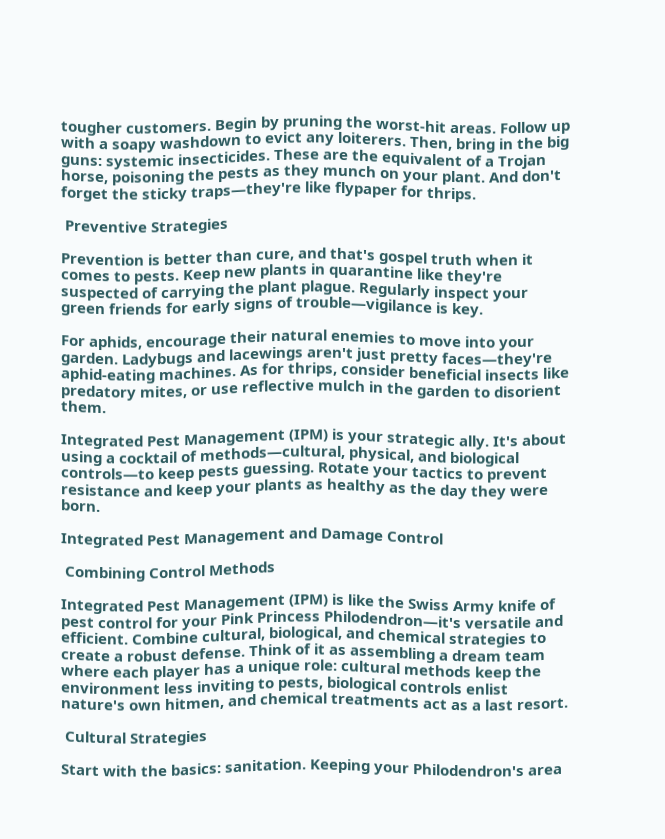tougher customers. Begin by pruning the worst-hit areas. Follow up with a soapy washdown to evict any loiterers. Then, bring in the big guns: systemic insecticides. These are the equivalent of a Trojan horse, poisoning the pests as they munch on your plant. And don't forget the sticky traps—they're like flypaper for thrips.

 Preventive Strategies

Prevention is better than cure, and that's gospel truth when it comes to pests. Keep new plants in quarantine like they're suspected of carrying the plant plague. Regularly inspect your green friends for early signs of trouble—vigilance is key.

For aphids, encourage their natural enemies to move into your garden. Ladybugs and lacewings aren't just pretty faces—they're aphid-eating machines. As for thrips, consider beneficial insects like predatory mites, or use reflective mulch in the garden to disorient them.

Integrated Pest Management (IPM) is your strategic ally. It's about using a cocktail of methods—cultural, physical, and biological controls—to keep pests guessing. Rotate your tactics to prevent resistance and keep your plants as healthy as the day they were born.

Integrated Pest Management and Damage Control

 Combining Control Methods

Integrated Pest Management (IPM) is like the Swiss Army knife of pest control for your Pink Princess Philodendron—it's versatile and efficient. Combine cultural, biological, and chemical strategies to create a robust defense. Think of it as assembling a dream team where each player has a unique role: cultural methods keep the environment less inviting to pests, biological controls enlist nature's own hitmen, and chemical treatments act as a last resort.

 Cultural Strategies

Start with the basics: sanitation. Keeping your Philodendron's area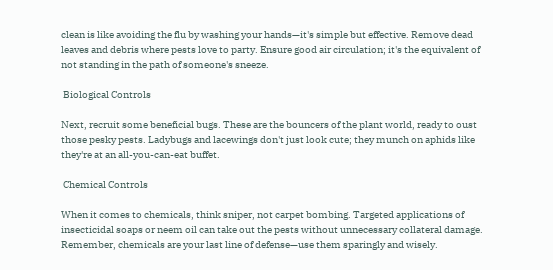clean is like avoiding the flu by washing your hands—it's simple but effective. Remove dead leaves and debris where pests love to party. Ensure good air circulation; it's the equivalent of not standing in the path of someone's sneeze.

 Biological Controls

Next, recruit some beneficial bugs. These are the bouncers of the plant world, ready to oust those pesky pests. Ladybugs and lacewings don't just look cute; they munch on aphids like they're at an all-you-can-eat buffet.

 Chemical Controls

When it comes to chemicals, think sniper, not carpet bombing. Targeted applications of insecticidal soaps or neem oil can take out the pests without unnecessary collateral damage. Remember, chemicals are your last line of defense—use them sparingly and wisely.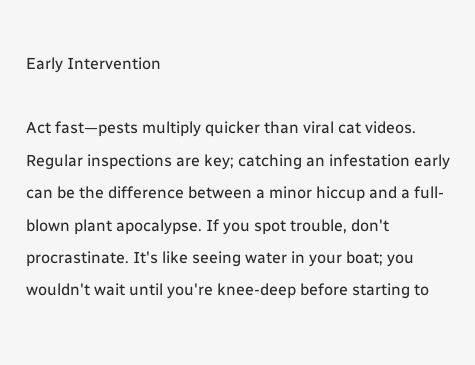Early Intervention

Act fast—pests multiply quicker than viral cat videos. Regular inspections are key; catching an infestation early can be the difference between a minor hiccup and a full-blown plant apocalypse. If you spot trouble, don't procrastinate. It's like seeing water in your boat; you wouldn't wait until you're knee-deep before starting to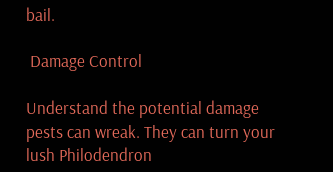bail.

 Damage Control

Understand the potential damage pests can wreak. They can turn your lush Philodendron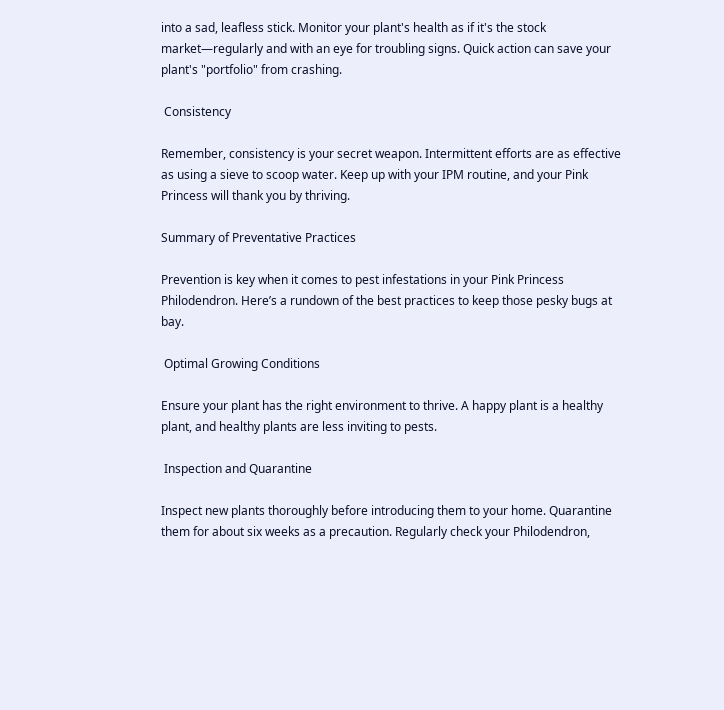into a sad, leafless stick. Monitor your plant's health as if it's the stock market—regularly and with an eye for troubling signs. Quick action can save your plant's "portfolio" from crashing.

 Consistency

Remember, consistency is your secret weapon. Intermittent efforts are as effective as using a sieve to scoop water. Keep up with your IPM routine, and your Pink Princess will thank you by thriving.

Summary of Preventative Practices

Prevention is key when it comes to pest infestations in your Pink Princess Philodendron. Here’s a rundown of the best practices to keep those pesky bugs at bay.

 Optimal Growing Conditions

Ensure your plant has the right environment to thrive. A happy plant is a healthy plant, and healthy plants are less inviting to pests.

 Inspection and Quarantine

Inspect new plants thoroughly before introducing them to your home. Quarantine them for about six weeks as a precaution. Regularly check your Philodendron,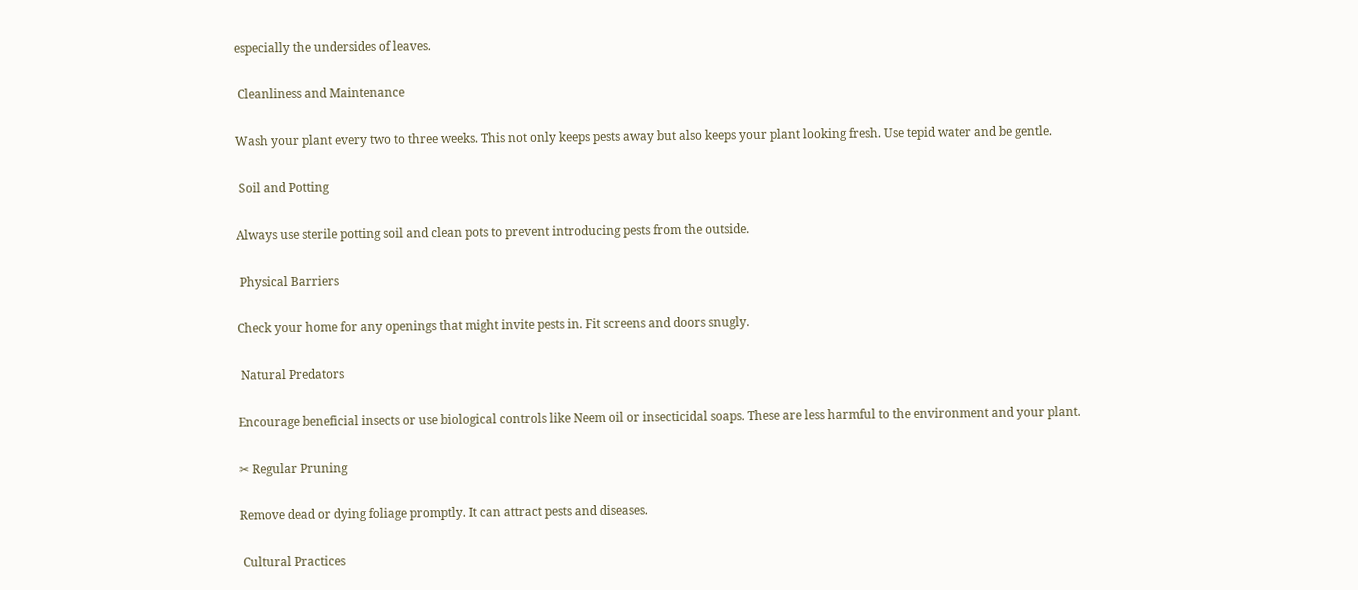especially the undersides of leaves.

 Cleanliness and Maintenance

Wash your plant every two to three weeks. This not only keeps pests away but also keeps your plant looking fresh. Use tepid water and be gentle.

 Soil and Potting

Always use sterile potting soil and clean pots to prevent introducing pests from the outside.

 Physical Barriers

Check your home for any openings that might invite pests in. Fit screens and doors snugly.

 Natural Predators

Encourage beneficial insects or use biological controls like Neem oil or insecticidal soaps. These are less harmful to the environment and your plant.

✂ Regular Pruning

Remove dead or dying foliage promptly. It can attract pests and diseases.

 Cultural Practices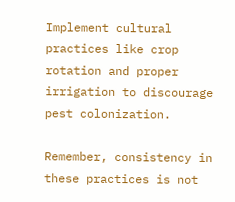Implement cultural practices like crop rotation and proper irrigation to discourage pest colonization.

Remember, consistency in these practices is not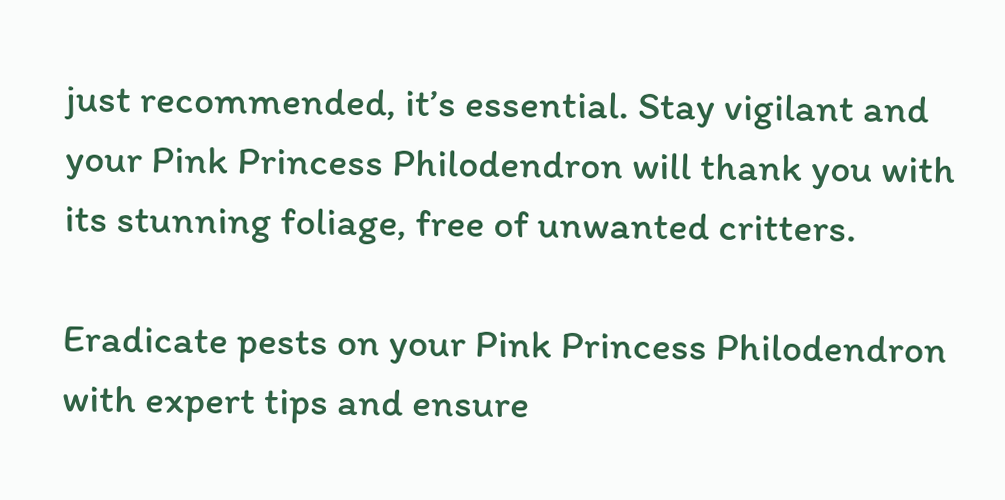just recommended, it’s essential. Stay vigilant and your Pink Princess Philodendron will thank you with its stunning foliage, free of unwanted critters.

Eradicate pests on your Pink Princess Philodendron with expert tips and ensure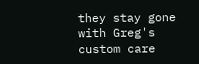they stay gone with Greg's  custom care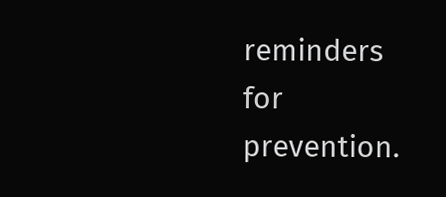reminders for prevention.